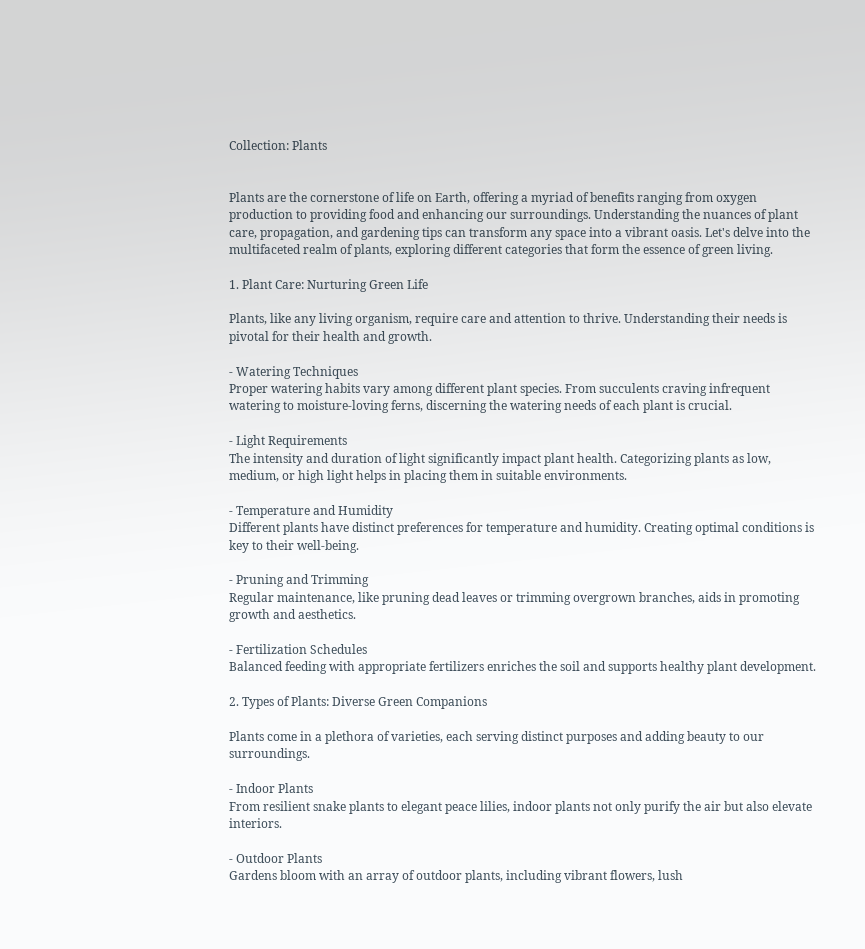Collection: Plants


Plants are the cornerstone of life on Earth, offering a myriad of benefits ranging from oxygen production to providing food and enhancing our surroundings. Understanding the nuances of plant care, propagation, and gardening tips can transform any space into a vibrant oasis. Let's delve into the multifaceted realm of plants, exploring different categories that form the essence of green living.

1. Plant Care: Nurturing Green Life

Plants, like any living organism, require care and attention to thrive. Understanding their needs is pivotal for their health and growth.

- Watering Techniques
Proper watering habits vary among different plant species. From succulents craving infrequent watering to moisture-loving ferns, discerning the watering needs of each plant is crucial.

- Light Requirements
The intensity and duration of light significantly impact plant health. Categorizing plants as low, medium, or high light helps in placing them in suitable environments.

- Temperature and Humidity
Different plants have distinct preferences for temperature and humidity. Creating optimal conditions is key to their well-being.

- Pruning and Trimming
Regular maintenance, like pruning dead leaves or trimming overgrown branches, aids in promoting growth and aesthetics.

- Fertilization Schedules
Balanced feeding with appropriate fertilizers enriches the soil and supports healthy plant development.

2. Types of Plants: Diverse Green Companions

Plants come in a plethora of varieties, each serving distinct purposes and adding beauty to our surroundings.

- Indoor Plants
From resilient snake plants to elegant peace lilies, indoor plants not only purify the air but also elevate interiors.

- Outdoor Plants
Gardens bloom with an array of outdoor plants, including vibrant flowers, lush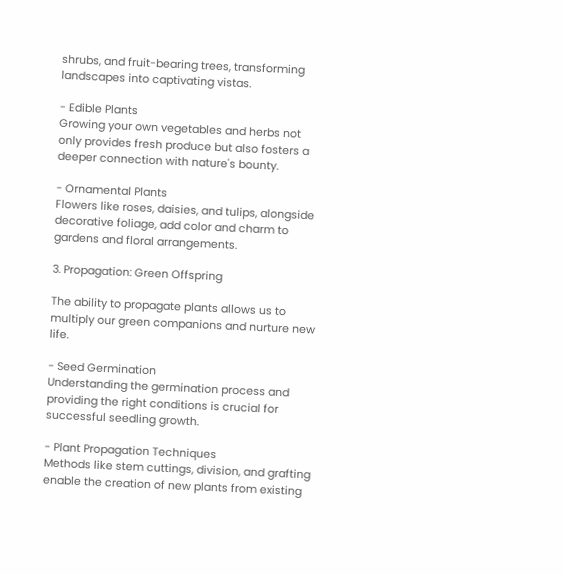shrubs, and fruit-bearing trees, transforming landscapes into captivating vistas.

- Edible Plants
Growing your own vegetables and herbs not only provides fresh produce but also fosters a deeper connection with nature's bounty.

- Ornamental Plants
Flowers like roses, daisies, and tulips, alongside decorative foliage, add color and charm to gardens and floral arrangements.

3. Propagation: Green Offspring

The ability to propagate plants allows us to multiply our green companions and nurture new life.

- Seed Germination
Understanding the germination process and providing the right conditions is crucial for successful seedling growth.

- Plant Propagation Techniques
Methods like stem cuttings, division, and grafting enable the creation of new plants from existing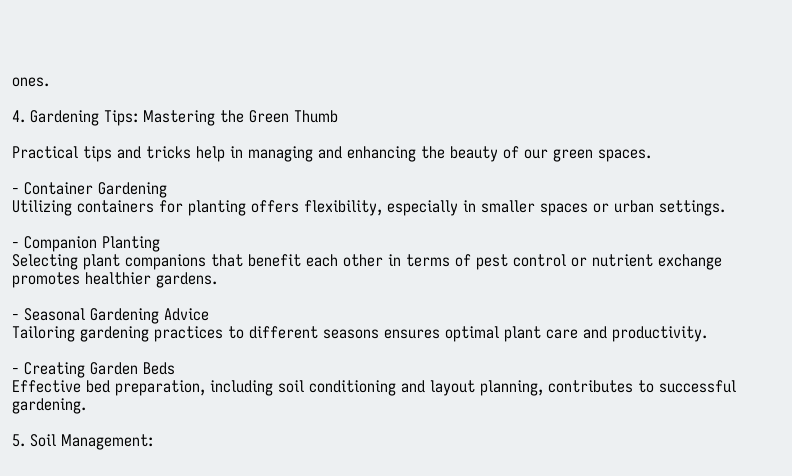ones.

4. Gardening Tips: Mastering the Green Thumb

Practical tips and tricks help in managing and enhancing the beauty of our green spaces.

- Container Gardening
Utilizing containers for planting offers flexibility, especially in smaller spaces or urban settings.

- Companion Planting
Selecting plant companions that benefit each other in terms of pest control or nutrient exchange promotes healthier gardens.

- Seasonal Gardening Advice
Tailoring gardening practices to different seasons ensures optimal plant care and productivity.

- Creating Garden Beds
Effective bed preparation, including soil conditioning and layout planning, contributes to successful gardening.

5. Soil Management: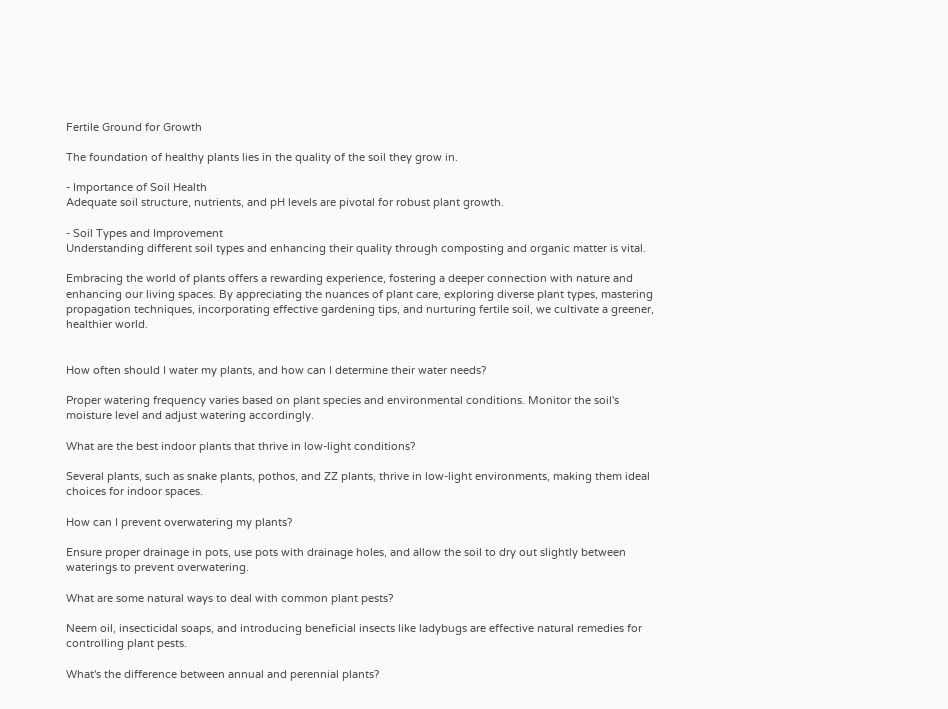Fertile Ground for Growth

The foundation of healthy plants lies in the quality of the soil they grow in.

- Importance of Soil Health
Adequate soil structure, nutrients, and pH levels are pivotal for robust plant growth.

- Soil Types and Improvement
Understanding different soil types and enhancing their quality through composting and organic matter is vital.

Embracing the world of plants offers a rewarding experience, fostering a deeper connection with nature and enhancing our living spaces. By appreciating the nuances of plant care, exploring diverse plant types, mastering propagation techniques, incorporating effective gardening tips, and nurturing fertile soil, we cultivate a greener, healthier world.


How often should I water my plants, and how can I determine their water needs?

Proper watering frequency varies based on plant species and environmental conditions. Monitor the soil's moisture level and adjust watering accordingly.

What are the best indoor plants that thrive in low-light conditions?

Several plants, such as snake plants, pothos, and ZZ plants, thrive in low-light environments, making them ideal choices for indoor spaces.

How can I prevent overwatering my plants?

Ensure proper drainage in pots, use pots with drainage holes, and allow the soil to dry out slightly between waterings to prevent overwatering.

What are some natural ways to deal with common plant pests?

Neem oil, insecticidal soaps, and introducing beneficial insects like ladybugs are effective natural remedies for controlling plant pests.

What's the difference between annual and perennial plants?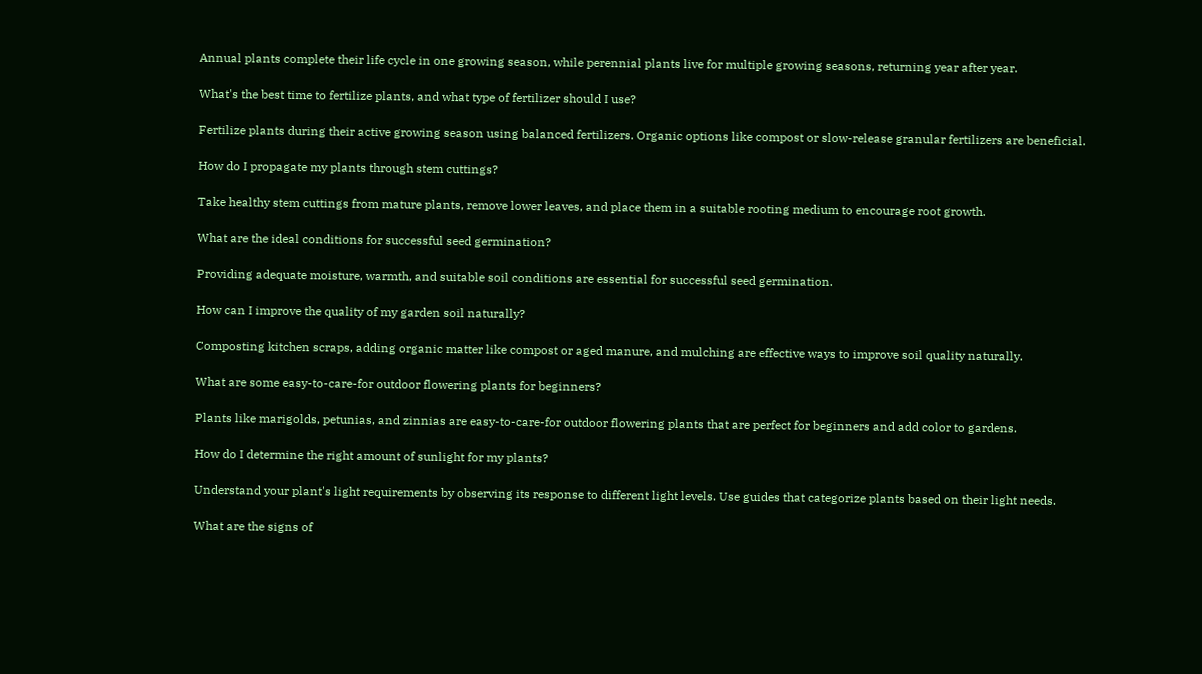Annual plants complete their life cycle in one growing season, while perennial plants live for multiple growing seasons, returning year after year.

What's the best time to fertilize plants, and what type of fertilizer should I use?

Fertilize plants during their active growing season using balanced fertilizers. Organic options like compost or slow-release granular fertilizers are beneficial.

How do I propagate my plants through stem cuttings?

Take healthy stem cuttings from mature plants, remove lower leaves, and place them in a suitable rooting medium to encourage root growth.

What are the ideal conditions for successful seed germination?

Providing adequate moisture, warmth, and suitable soil conditions are essential for successful seed germination.

How can I improve the quality of my garden soil naturally?

Composting kitchen scraps, adding organic matter like compost or aged manure, and mulching are effective ways to improve soil quality naturally.

What are some easy-to-care-for outdoor flowering plants for beginners?

Plants like marigolds, petunias, and zinnias are easy-to-care-for outdoor flowering plants that are perfect for beginners and add color to gardens.

How do I determine the right amount of sunlight for my plants?

Understand your plant's light requirements by observing its response to different light levels. Use guides that categorize plants based on their light needs.

What are the signs of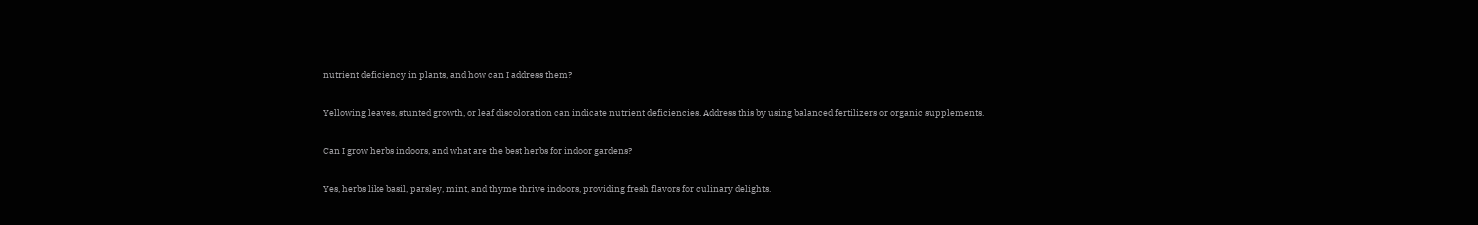nutrient deficiency in plants, and how can I address them?

Yellowing leaves, stunted growth, or leaf discoloration can indicate nutrient deficiencies. Address this by using balanced fertilizers or organic supplements.

Can I grow herbs indoors, and what are the best herbs for indoor gardens?

Yes, herbs like basil, parsley, mint, and thyme thrive indoors, providing fresh flavors for culinary delights.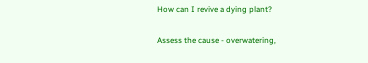How can I revive a dying plant?

Assess the cause - overwatering,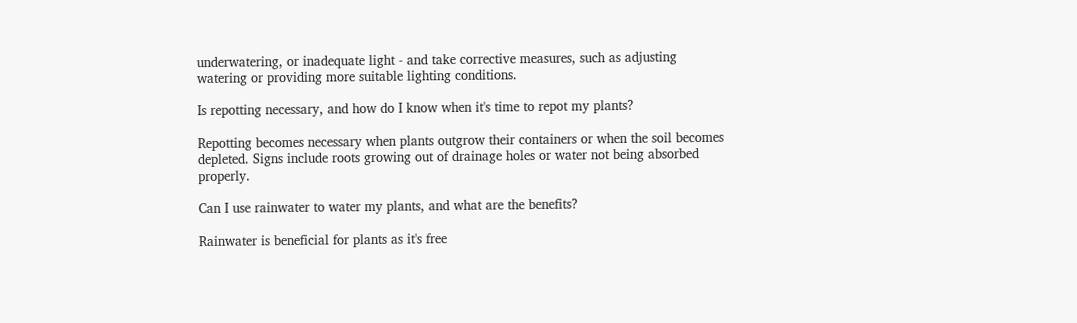underwatering, or inadequate light - and take corrective measures, such as adjusting watering or providing more suitable lighting conditions.

Is repotting necessary, and how do I know when it's time to repot my plants?

Repotting becomes necessary when plants outgrow their containers or when the soil becomes depleted. Signs include roots growing out of drainage holes or water not being absorbed properly.

Can I use rainwater to water my plants, and what are the benefits?

Rainwater is beneficial for plants as it's free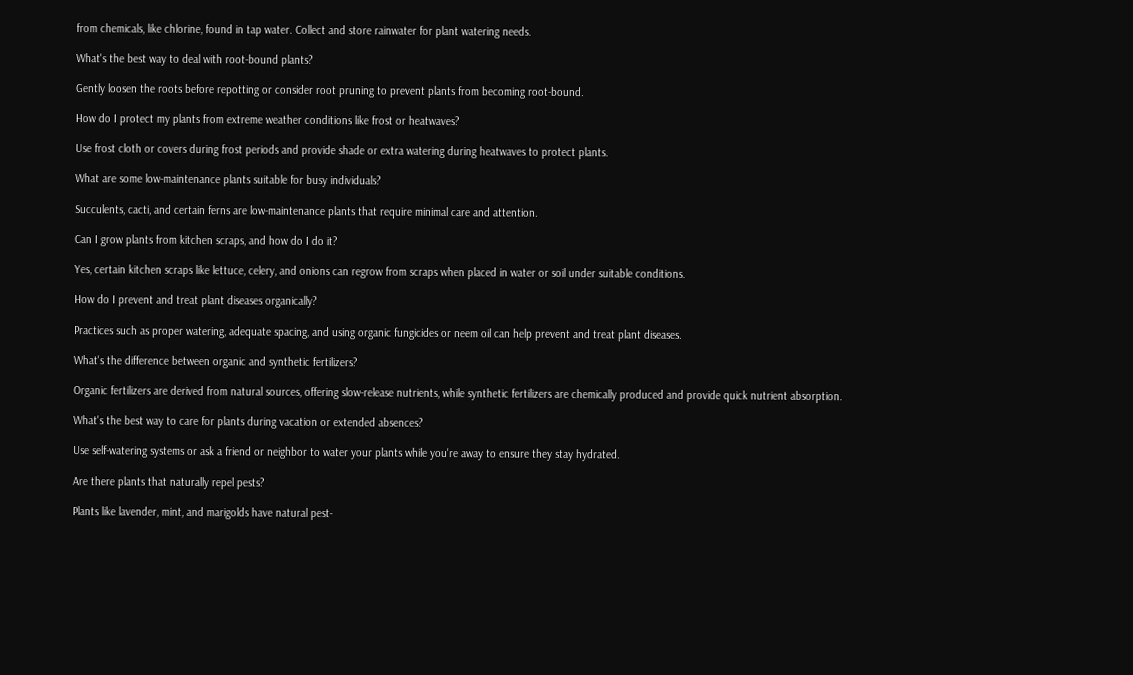from chemicals, like chlorine, found in tap water. Collect and store rainwater for plant watering needs.

What's the best way to deal with root-bound plants?

Gently loosen the roots before repotting or consider root pruning to prevent plants from becoming root-bound.

How do I protect my plants from extreme weather conditions like frost or heatwaves?

Use frost cloth or covers during frost periods and provide shade or extra watering during heatwaves to protect plants.

What are some low-maintenance plants suitable for busy individuals?

Succulents, cacti, and certain ferns are low-maintenance plants that require minimal care and attention.

Can I grow plants from kitchen scraps, and how do I do it?

Yes, certain kitchen scraps like lettuce, celery, and onions can regrow from scraps when placed in water or soil under suitable conditions.

How do I prevent and treat plant diseases organically?

Practices such as proper watering, adequate spacing, and using organic fungicides or neem oil can help prevent and treat plant diseases.

What's the difference between organic and synthetic fertilizers?

Organic fertilizers are derived from natural sources, offering slow-release nutrients, while synthetic fertilizers are chemically produced and provide quick nutrient absorption.

What's the best way to care for plants during vacation or extended absences?

Use self-watering systems or ask a friend or neighbor to water your plants while you're away to ensure they stay hydrated.

Are there plants that naturally repel pests?

Plants like lavender, mint, and marigolds have natural pest-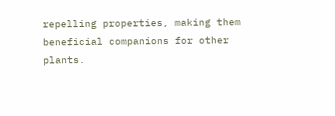repelling properties, making them beneficial companions for other plants.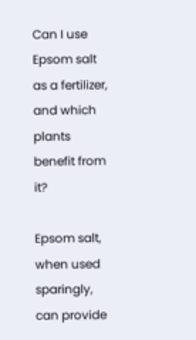Can I use Epsom salt as a fertilizer, and which plants benefit from it?

Epsom salt, when used sparingly, can provide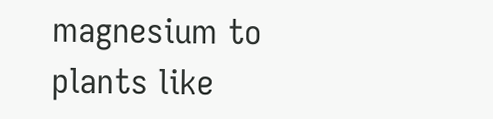magnesium to plants like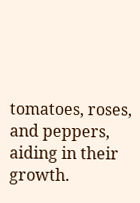tomatoes, roses, and peppers, aiding in their growth.